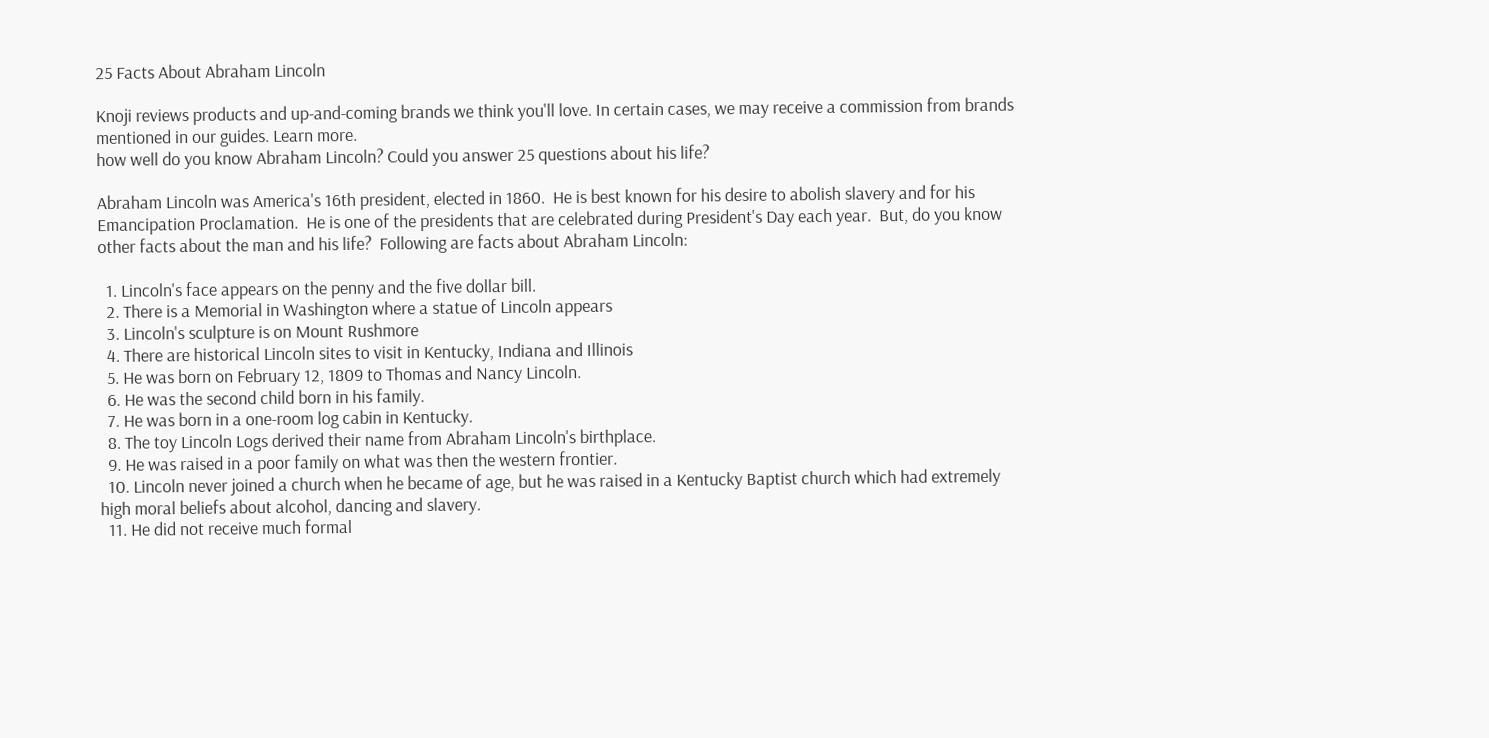25 Facts About Abraham Lincoln

Knoji reviews products and up-and-coming brands we think you'll love. In certain cases, we may receive a commission from brands mentioned in our guides. Learn more.
how well do you know Abraham Lincoln? Could you answer 25 questions about his life?

Abraham Lincoln was America's 16th president, elected in 1860.  He is best known for his desire to abolish slavery and for his Emancipation Proclamation.  He is one of the presidents that are celebrated during President's Day each year.  But, do you know other facts about the man and his life?  Following are facts about Abraham Lincoln:

  1. Lincoln's face appears on the penny and the five dollar bill.
  2. There is a Memorial in Washington where a statue of Lincoln appears
  3. Lincoln's sculpture is on Mount Rushmore
  4. There are historical Lincoln sites to visit in Kentucky, Indiana and Illinois
  5. He was born on February 12, 1809 to Thomas and Nancy Lincoln.
  6. He was the second child born in his family.
  7. He was born in a one-room log cabin in Kentucky.
  8. The toy Lincoln Logs derived their name from Abraham Lincoln's birthplace.
  9. He was raised in a poor family on what was then the western frontier.
  10. Lincoln never joined a church when he became of age, but he was raised in a Kentucky Baptist church which had extremely high moral beliefs about alcohol, dancing and slavery.
  11. He did not receive much formal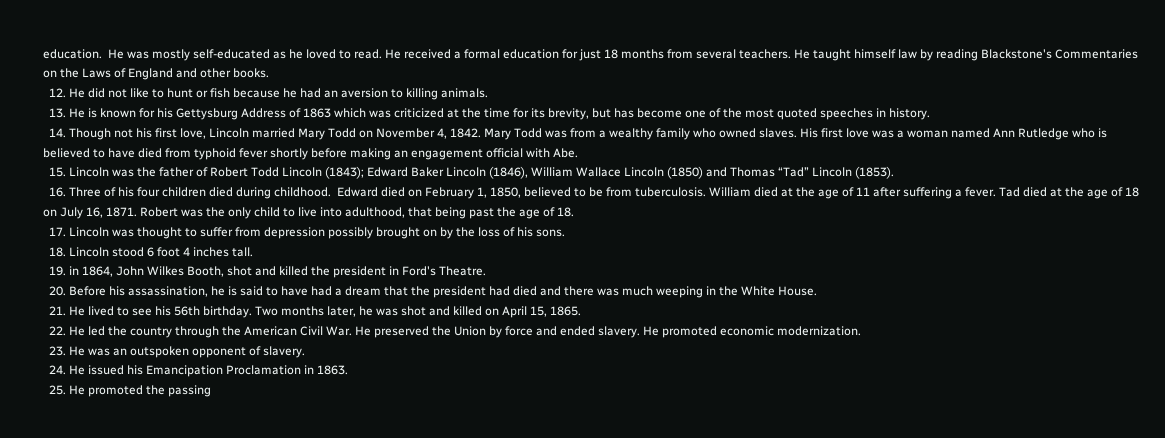education.  He was mostly self-educated as he loved to read. He received a formal education for just 18 months from several teachers. He taught himself law by reading Blackstone's Commentaries on the Laws of England and other books.
  12. He did not like to hunt or fish because he had an aversion to killing animals.
  13. He is known for his Gettysburg Address of 1863 which was criticized at the time for its brevity, but has become one of the most quoted speeches in history.
  14. Though not his first love, Lincoln married Mary Todd on November 4, 1842. Mary Todd was from a wealthy family who owned slaves. His first love was a woman named Ann Rutledge who is believed to have died from typhoid fever shortly before making an engagement official with Abe.
  15. Lincoln was the father of Robert Todd Lincoln (1843); Edward Baker Lincoln (1846), William Wallace Lincoln (1850) and Thomas “Tad” Lincoln (1853).
  16. Three of his four children died during childhood.  Edward died on February 1, 1850, believed to be from tuberculosis. William died at the age of 11 after suffering a fever. Tad died at the age of 18 on July 16, 1871. Robert was the only child to live into adulthood, that being past the age of 18.
  17. Lincoln was thought to suffer from depression possibly brought on by the loss of his sons.
  18. Lincoln stood 6 foot 4 inches tall.
  19. in 1864, John Wilkes Booth, shot and killed the president in Ford's Theatre.
  20. Before his assassination, he is said to have had a dream that the president had died and there was much weeping in the White House.
  21. He lived to see his 56th birthday. Two months later, he was shot and killed on April 15, 1865.
  22. He led the country through the American Civil War. He preserved the Union by force and ended slavery. He promoted economic modernization.
  23. He was an outspoken opponent of slavery.
  24. He issued his Emancipation Proclamation in 1863.
  25. He promoted the passing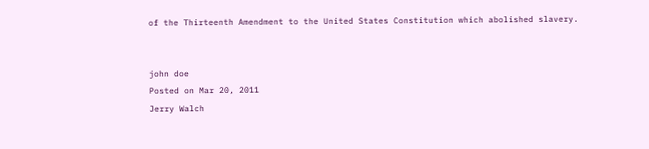of the Thirteenth Amendment to the United States Constitution which abolished slavery.


john doe
Posted on Mar 20, 2011
Jerry Walch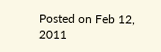Posted on Feb 12, 2011